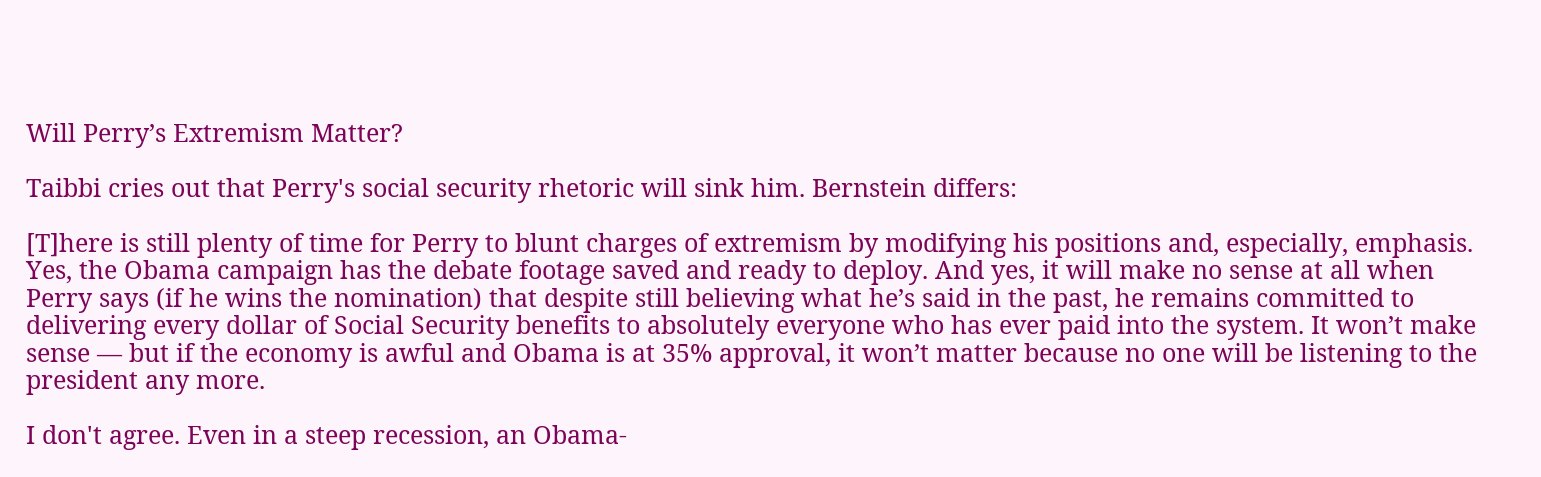Will Perry’s Extremism Matter?

Taibbi cries out that Perry's social security rhetoric will sink him. Bernstein differs:

[T]here is still plenty of time for Perry to blunt charges of extremism by modifying his positions and, especially, emphasis. Yes, the Obama campaign has the debate footage saved and ready to deploy. And yes, it will make no sense at all when Perry says (if he wins the nomination) that despite still believing what he’s said in the past, he remains committed to delivering every dollar of Social Security benefits to absolutely everyone who has ever paid into the system. It won’t make sense — but if the economy is awful and Obama is at 35% approval, it won’t matter because no one will be listening to the president any more.

I don't agree. Even in a steep recession, an Obama-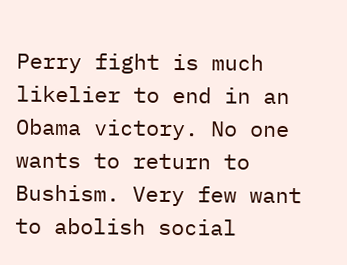Perry fight is much likelier to end in an Obama victory. No one wants to return to Bushism. Very few want to abolish social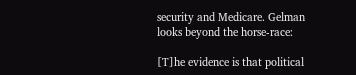security and Medicare. Gelman looks beyond the horse-race:

[T]he evidence is that political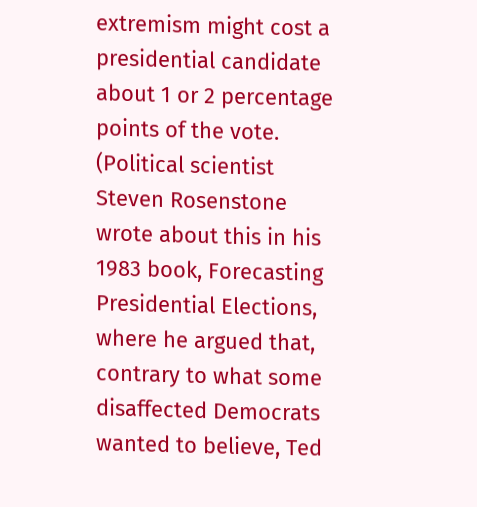extremism might cost a presidential candidate about 1 or 2 percentage points of the vote. (Political scientist Steven Rosenstone wrote about this in his 1983 book, Forecasting Presidential Elections, where he argued that, contrary to what some disaffected Democrats wanted to believe, Ted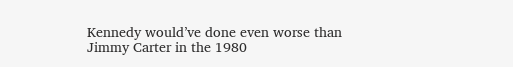Kennedy would’ve done even worse than Jimmy Carter in the 1980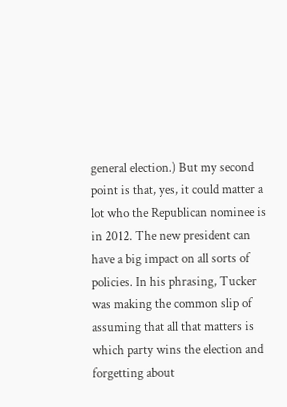general election.) But my second point is that, yes, it could matter a lot who the Republican nominee is in 2012. The new president can have a big impact on all sorts of policies. In his phrasing, Tucker was making the common slip of assuming that all that matters is which party wins the election and forgetting about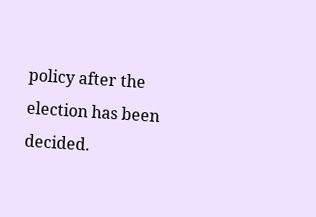policy after the election has been decided.